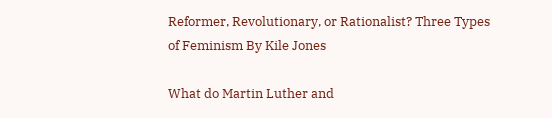Reformer, Revolutionary, or Rationalist? Three Types of Feminism By Kile Jones

What do Martin Luther and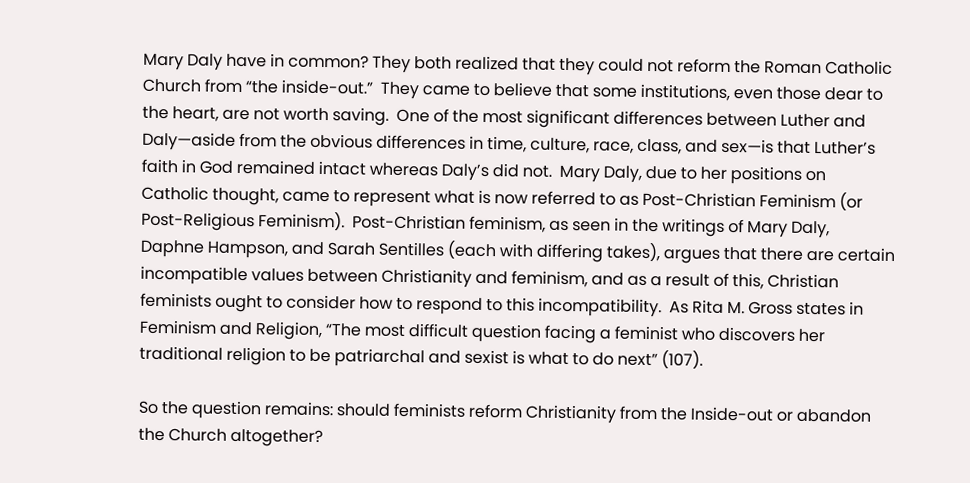Mary Daly have in common? They both realized that they could not reform the Roman Catholic Church from “the inside-out.”  They came to believe that some institutions, even those dear to the heart, are not worth saving.  One of the most significant differences between Luther and Daly—aside from the obvious differences in time, culture, race, class, and sex—is that Luther’s faith in God remained intact whereas Daly’s did not.  Mary Daly, due to her positions on Catholic thought, came to represent what is now referred to as Post-Christian Feminism (or Post-Religious Feminism).  Post-Christian feminism, as seen in the writings of Mary Daly, Daphne Hampson, and Sarah Sentilles (each with differing takes), argues that there are certain incompatible values between Christianity and feminism, and as a result of this, Christian feminists ought to consider how to respond to this incompatibility.  As Rita M. Gross states in Feminism and Religion, “The most difficult question facing a feminist who discovers her traditional religion to be patriarchal and sexist is what to do next” (107).

So the question remains: should feminists reform Christianity from the Inside-out or abandon the Church altogether?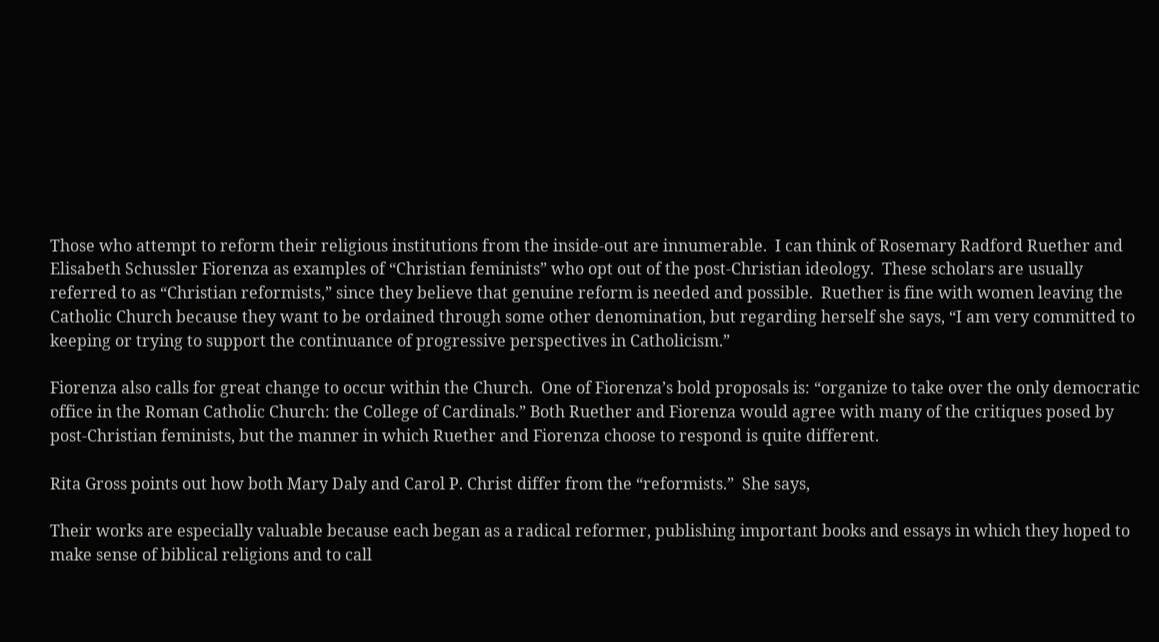Those who attempt to reform their religious institutions from the inside-out are innumerable.  I can think of Rosemary Radford Ruether and Elisabeth Schussler Fiorenza as examples of “Christian feminists” who opt out of the post-Christian ideology.  These scholars are usually referred to as “Christian reformists,” since they believe that genuine reform is needed and possible.  Ruether is fine with women leaving the Catholic Church because they want to be ordained through some other denomination, but regarding herself she says, “I am very committed to keeping or trying to support the continuance of progressive perspectives in Catholicism.”

Fiorenza also calls for great change to occur within the Church.  One of Fiorenza’s bold proposals is: “organize to take over the only democratic office in the Roman Catholic Church: the College of Cardinals.” Both Ruether and Fiorenza would agree with many of the critiques posed by post-Christian feminists, but the manner in which Ruether and Fiorenza choose to respond is quite different.

Rita Gross points out how both Mary Daly and Carol P. Christ differ from the “reformists.”  She says,

Their works are especially valuable because each began as a radical reformer, publishing important books and essays in which they hoped to make sense of biblical religions and to call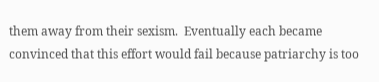them away from their sexism.  Eventually each became convinced that this effort would fail because patriarchy is too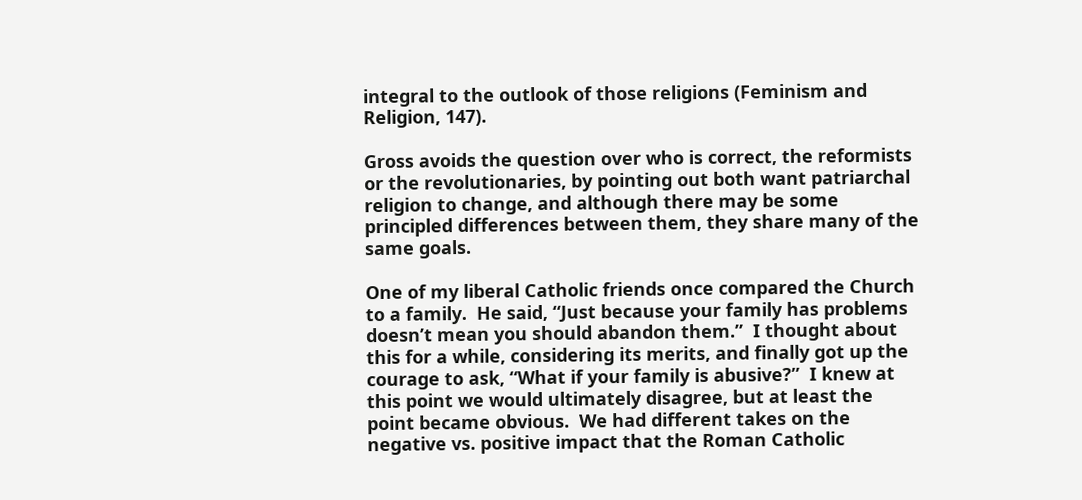integral to the outlook of those religions (Feminism and Religion, 147).

Gross avoids the question over who is correct, the reformists or the revolutionaries, by pointing out both want patriarchal religion to change, and although there may be some principled differences between them, they share many of the same goals.

One of my liberal Catholic friends once compared the Church to a family.  He said, “Just because your family has problems doesn’t mean you should abandon them.”  I thought about this for a while, considering its merits, and finally got up the courage to ask, “What if your family is abusive?”  I knew at this point we would ultimately disagree, but at least the point became obvious.  We had different takes on the negative vs. positive impact that the Roman Catholic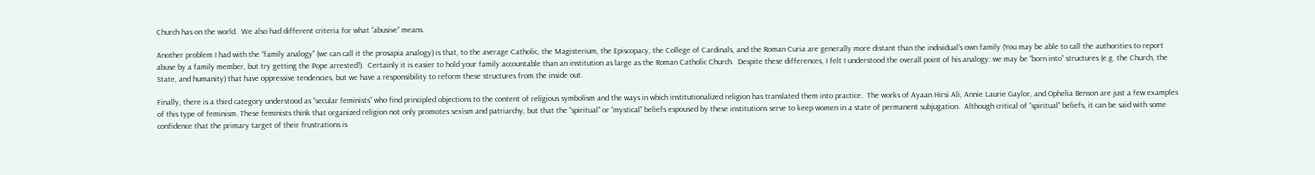Church has on the world.  We also had different criteria for what “abusive” means.

Another problem I had with the “family analogy” (we can call it the prosapia analogy) is that, to the average Catholic, the Magisterium, the Episcopacy, the College of Cardinals, and the Roman Curia are generally more distant than the individual’s own family (You may be able to call the authorities to report abuse by a family member, but try getting the Pope arrested!).  Certainly it is easier to hold your family accountable than an institution as large as the Roman Catholic Church.  Despite these differences, I felt I understood the overall point of his analogy: we may be “born into” structures (e.g. the Church, the State, and humanity) that have oppressive tendencies, but we have a responsibility to reform these structures from the inside out.

Finally, there is a third category understood as “secular feminists” who find principled objections to the content of religious symbolism and the ways in which institutionalized religion has translated them into practice.  The works of Ayaan Hirsi Ali, Annie Laurie Gaylor, and Ophelia Benson are just a few examples of this type of feminism. These feminists think that organized religion not only promotes sexism and patriarchy, but that the “spiritual” or “mystical” beliefs espoused by these institutions serve to keep women in a state of permanent subjugation.  Although critical of “spiritual” beliefs, it can be said with some confidence that the primary target of their frustrations is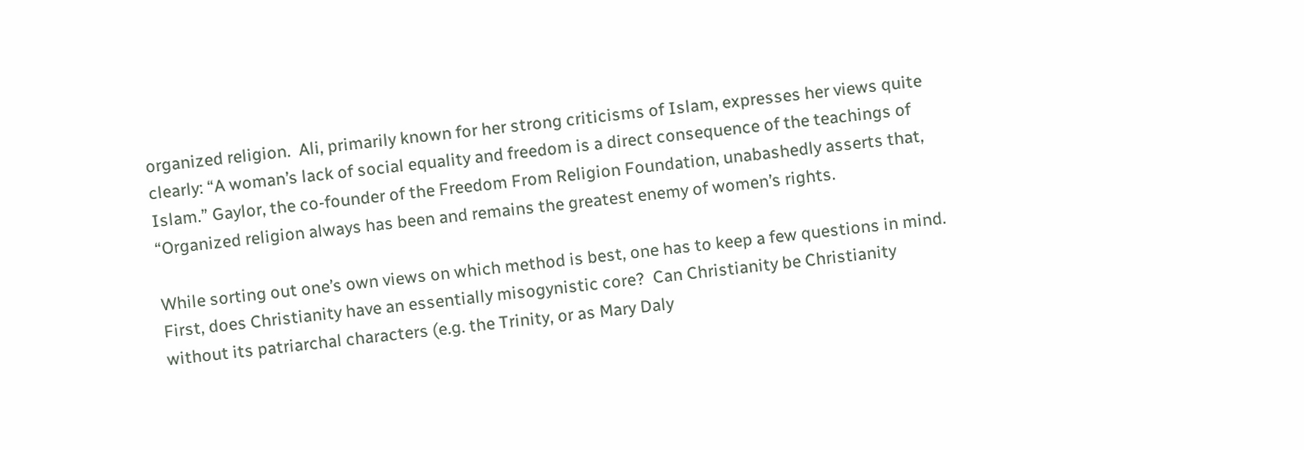organized religion.  Ali, primarily known for her strong criticisms of Islam, expresses her views quite clearly: “A woman’s lack of social equality and freedom is a direct consequence of the teachings of Islam.” Gaylor, the co-founder of the Freedom From Religion Foundation, unabashedly asserts that, “Organized religion always has been and remains the greatest enemy of women’s rights.

While sorting out one’s own views on which method is best, one has to keep a few questions in mind.  First, does Christianity have an essentially misogynistic core?  Can Christianity be Christianity without its patriarchal characters (e.g. the Trinity, or as Mary Daly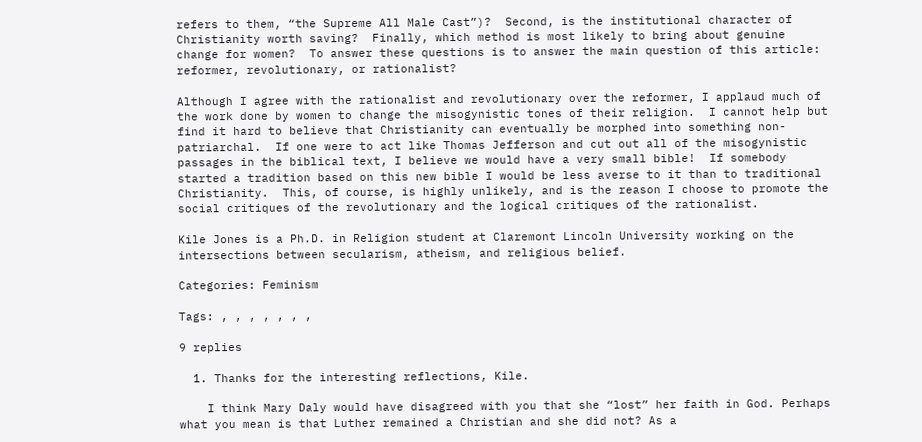refers to them, “the Supreme All Male Cast”)?  Second, is the institutional character of Christianity worth saving?  Finally, which method is most likely to bring about genuine change for women?  To answer these questions is to answer the main question of this article: reformer, revolutionary, or rationalist?

Although I agree with the rationalist and revolutionary over the reformer, I applaud much of the work done by women to change the misogynistic tones of their religion.  I cannot help but find it hard to believe that Christianity can eventually be morphed into something non-patriarchal.  If one were to act like Thomas Jefferson and cut out all of the misogynistic passages in the biblical text, I believe we would have a very small bible!  If somebody started a tradition based on this new bible I would be less averse to it than to traditional Christianity.  This, of course, is highly unlikely, and is the reason I choose to promote the social critiques of the revolutionary and the logical critiques of the rationalist.

Kile Jones is a Ph.D. in Religion student at Claremont Lincoln University working on the intersections between secularism, atheism, and religious belief.

Categories: Feminism

Tags: , , , , , , ,

9 replies

  1. Thanks for the interesting reflections, Kile.

    I think Mary Daly would have disagreed with you that she “lost” her faith in God. Perhaps what you mean is that Luther remained a Christian and she did not? As a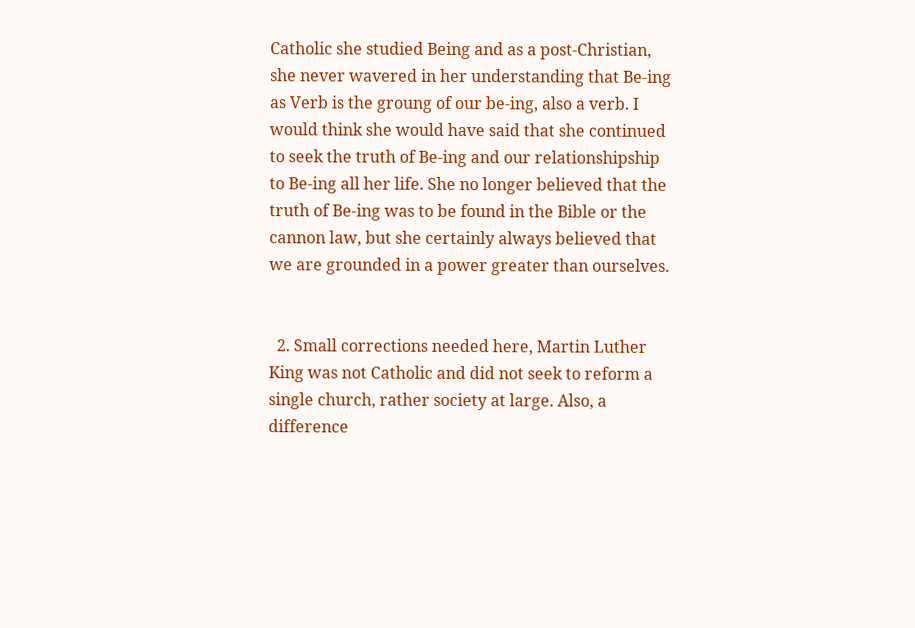Catholic she studied Being and as a post-Christian, she never wavered in her understanding that Be-ing as Verb is the groung of our be-ing, also a verb. I would think she would have said that she continued to seek the truth of Be-ing and our relationshipship to Be-ing all her life. She no longer believed that the truth of Be-ing was to be found in the Bible or the cannon law, but she certainly always believed that we are grounded in a power greater than ourselves.


  2. Small corrections needed here, Martin Luther King was not Catholic and did not seek to reform a single church, rather society at large. Also, a difference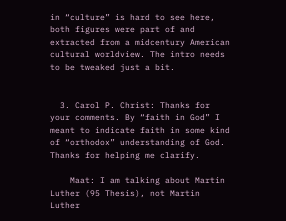in “culture” is hard to see here, both figures were part of and extracted from a midcentury American cultural worldview. The intro needs to be tweaked just a bit.


  3. Carol P. Christ: Thanks for your comments. By “faith in God” I meant to indicate faith in some kind of “orthodox” understanding of God. Thanks for helping me clarify.

    Maat: I am talking about Martin Luther (95 Thesis), not Martin Luther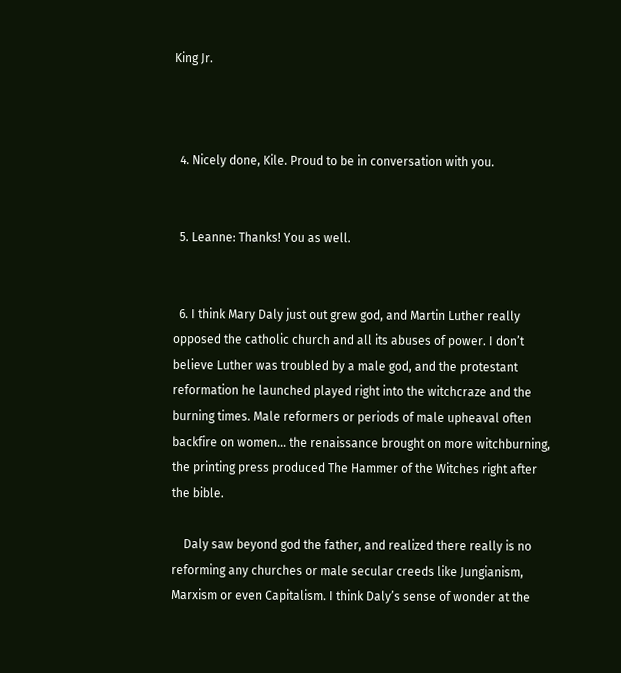King Jr.



  4. Nicely done, Kile. Proud to be in conversation with you.


  5. Leanne: Thanks! You as well.


  6. I think Mary Daly just out grew god, and Martin Luther really opposed the catholic church and all its abuses of power. I don’t believe Luther was troubled by a male god, and the protestant reformation he launched played right into the witchcraze and the burning times. Male reformers or periods of male upheaval often backfire on women… the renaissance brought on more witchburning, the printing press produced The Hammer of the Witches right after the bible.

    Daly saw beyond god the father, and realized there really is no reforming any churches or male secular creeds like Jungianism, Marxism or even Capitalism. I think Daly’s sense of wonder at the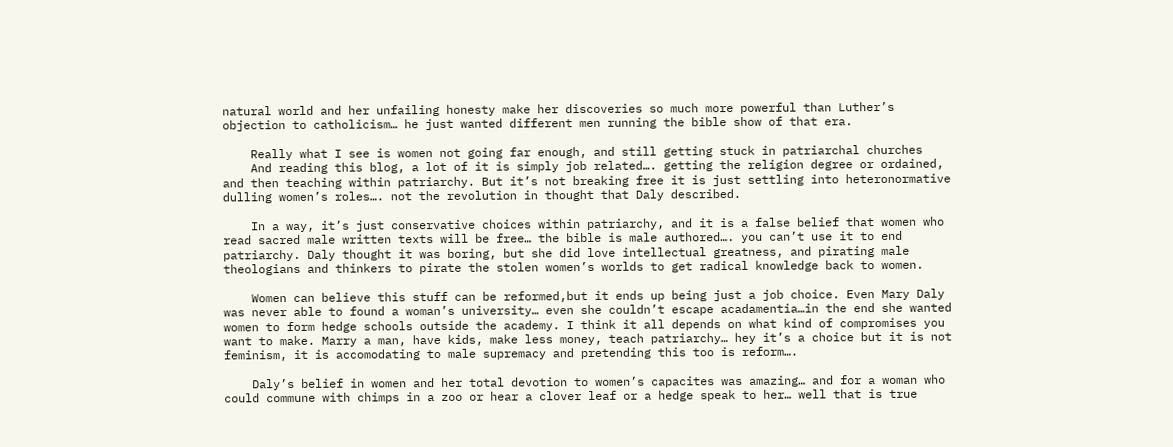natural world and her unfailing honesty make her discoveries so much more powerful than Luther’s objection to catholicism… he just wanted different men running the bible show of that era.

    Really what I see is women not going far enough, and still getting stuck in patriarchal churches
    And reading this blog, a lot of it is simply job related…. getting the religion degree or ordained, and then teaching within patriarchy. But it’s not breaking free it is just settling into heteronormative dulling women’s roles…. not the revolution in thought that Daly described.

    In a way, it’s just conservative choices within patriarchy, and it is a false belief that women who read sacred male written texts will be free… the bible is male authored…. you can’t use it to end patriarchy. Daly thought it was boring, but she did love intellectual greatness, and pirating male theologians and thinkers to pirate the stolen women’s worlds to get radical knowledge back to women.

    Women can believe this stuff can be reformed,but it ends up being just a job choice. Even Mary Daly was never able to found a woman’s university… even she couldn’t escape acadamentia…in the end she wanted women to form hedge schools outside the academy. I think it all depends on what kind of compromises you want to make. Marry a man, have kids, make less money, teach patriarchy… hey it’s a choice but it is not feminism, it is accomodating to male supremacy and pretending this too is reform….

    Daly’s belief in women and her total devotion to women’s capacites was amazing… and for a woman who could commune with chimps in a zoo or hear a clover leaf or a hedge speak to her… well that is true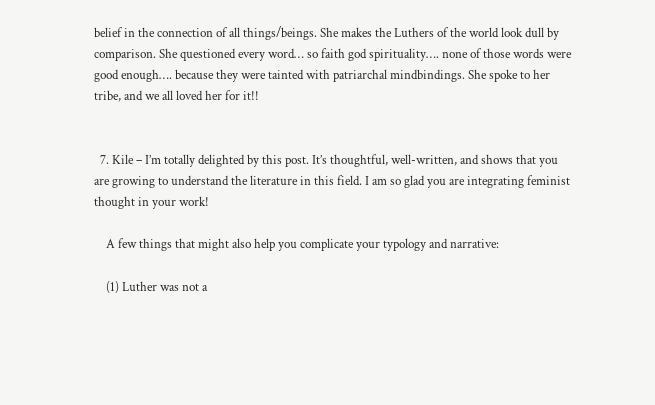belief in the connection of all things/beings. She makes the Luthers of the world look dull by comparison. She questioned every word… so faith god spirituality…. none of those words were good enough…. because they were tainted with patriarchal mindbindings. She spoke to her tribe, and we all loved her for it!!


  7. Kile – I’m totally delighted by this post. It’s thoughtful, well-written, and shows that you are growing to understand the literature in this field. I am so glad you are integrating feminist thought in your work!

    A few things that might also help you complicate your typology and narrative:

    (1) Luther was not a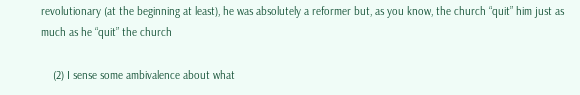revolutionary (at the beginning at least), he was absolutely a reformer but, as you know, the church “quit” him just as much as he “quit” the church

    (2) I sense some ambivalence about what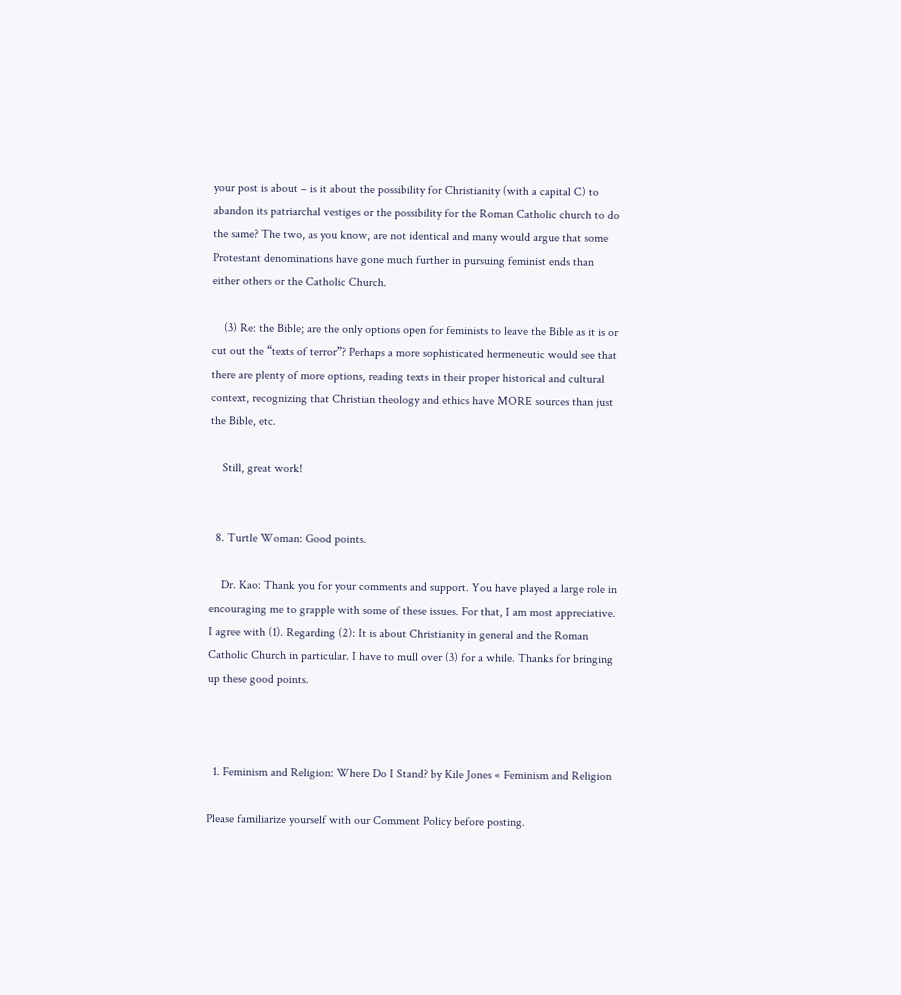your post is about – is it about the possibility for Christianity (with a capital C) to abandon its patriarchal vestiges or the possibility for the Roman Catholic church to do the same? The two, as you know, are not identical and many would argue that some Protestant denominations have gone much further in pursuing feminist ends than either others or the Catholic Church.

    (3) Re: the Bible; are the only options open for feminists to leave the Bible as it is or cut out the “texts of terror”? Perhaps a more sophisticated hermeneutic would see that there are plenty of more options, reading texts in their proper historical and cultural context, recognizing that Christian theology and ethics have MORE sources than just the Bible, etc.

    Still, great work!


  8. Turtle Woman: Good points.

    Dr. Kao: Thank you for your comments and support. You have played a large role in encouraging me to grapple with some of these issues. For that, I am most appreciative. I agree with (1). Regarding (2): It is about Christianity in general and the Roman Catholic Church in particular. I have to mull over (3) for a while. Thanks for bringing up these good points.



  1. Feminism and Religion: Where Do I Stand? by Kile Jones « Feminism and Religion

Please familiarize yourself with our Comment Policy before posting.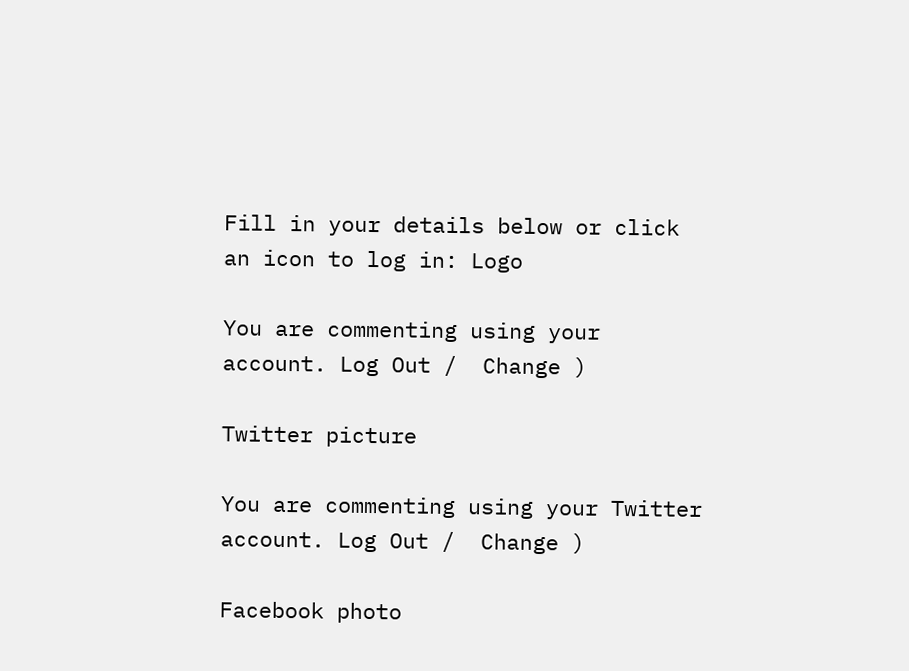Fill in your details below or click an icon to log in: Logo

You are commenting using your account. Log Out /  Change )

Twitter picture

You are commenting using your Twitter account. Log Out /  Change )

Facebook photo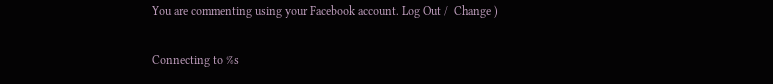You are commenting using your Facebook account. Log Out /  Change )

Connecting to %s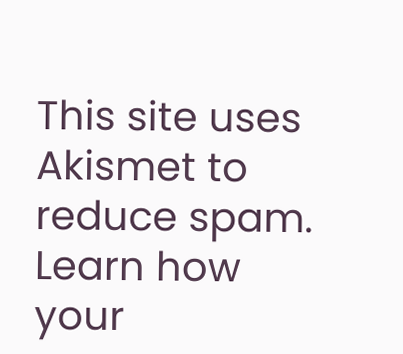This site uses Akismet to reduce spam. Learn how your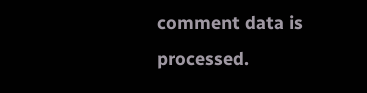comment data is processed.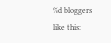%d bloggers like this: